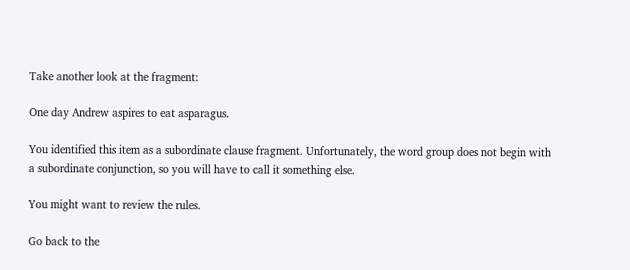Take another look at the fragment:

One day Andrew aspires to eat asparagus.

You identified this item as a subordinate clause fragment. Unfortunately, the word group does not begin with a subordinate conjunction, so you will have to call it something else.

You might want to review the rules.

Go back to the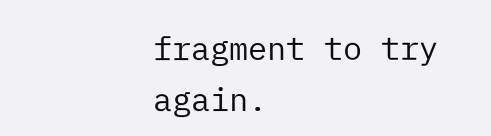fragment to try again.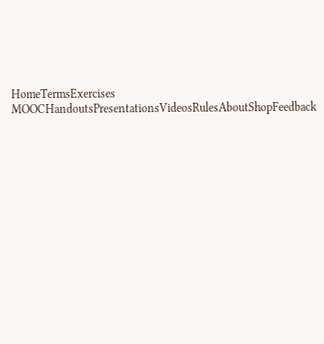HomeTermsExercises MOOCHandoutsPresentationsVideosRulesAboutShopFeedback